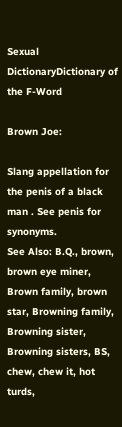Sexual DictionaryDictionary of the F-Word

Brown Joe:

Slang appellation for the penis of a black man . See penis for synonyms.
See Also: B.Q., brown, brown eye miner, Brown family, brown star, Browning family, Browning sister, Browning sisters, BS, chew, chew it, hot turds,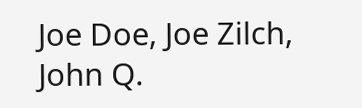Joe Doe, Joe Zilch, John Q.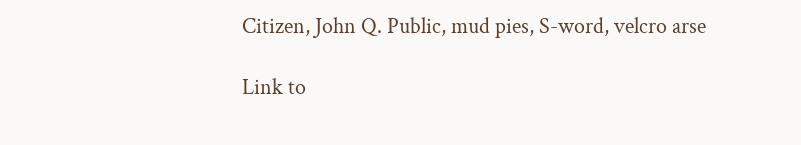Citizen, John Q. Public, mud pies, S-word, velcro arse

Link to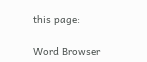this page:

Word Browser